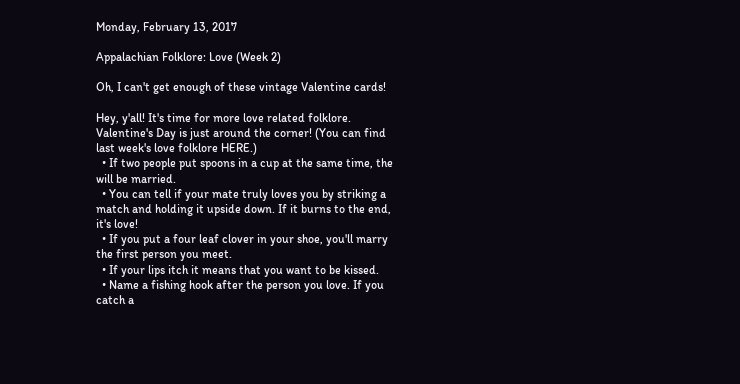Monday, February 13, 2017

Appalachian Folklore: Love (Week 2)

Oh, I can't get enough of these vintage Valentine cards!

Hey, y'all! It's time for more love related folklore. Valentine's Day is just around the corner! (You can find last week's love folklore HERE.)
  • If two people put spoons in a cup at the same time, the will be married.
  • You can tell if your mate truly loves you by striking a match and holding it upside down. If it burns to the end, it's love!
  • If you put a four leaf clover in your shoe, you'll marry the first person you meet.
  • If your lips itch it means that you want to be kissed.
  • Name a fishing hook after the person you love. If you catch a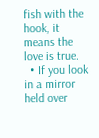fish with the hook, it means the love is true.
  • If you look in a mirror held over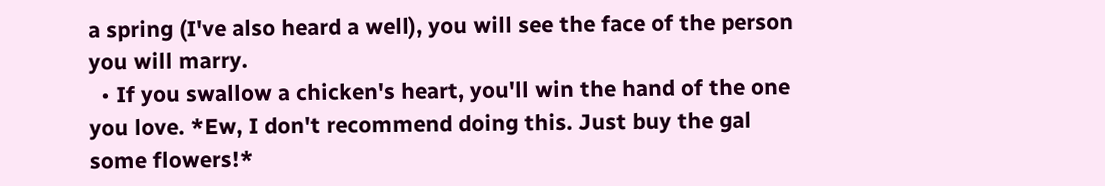a spring (I've also heard a well), you will see the face of the person you will marry.
  • If you swallow a chicken's heart, you'll win the hand of the one you love. *Ew, I don't recommend doing this. Just buy the gal some flowers!*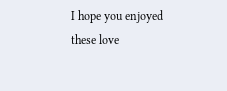I hope you enjoyed these love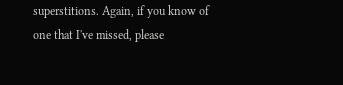superstitions. Again, if you know of one that I've missed, please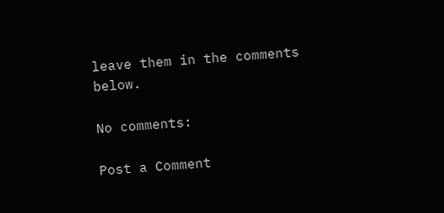leave them in the comments below.

No comments:

Post a Comment